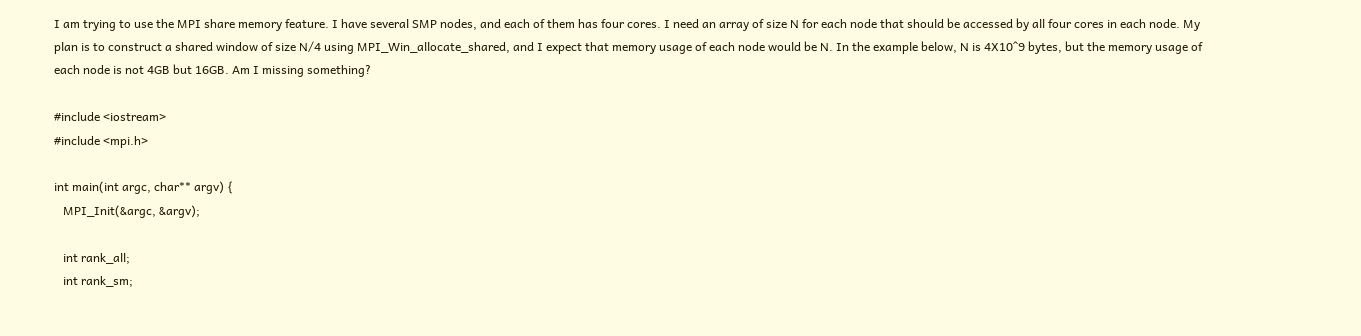I am trying to use the MPI share memory feature. I have several SMP nodes, and each of them has four cores. I need an array of size N for each node that should be accessed by all four cores in each node. My plan is to construct a shared window of size N/4 using MPI_Win_allocate_shared, and I expect that memory usage of each node would be N. In the example below, N is 4X10^9 bytes, but the memory usage of each node is not 4GB but 16GB. Am I missing something?

#include <iostream>
#include <mpi.h>

int main(int argc, char** argv) {
   MPI_Init(&argc, &argv);

   int rank_all;
   int rank_sm;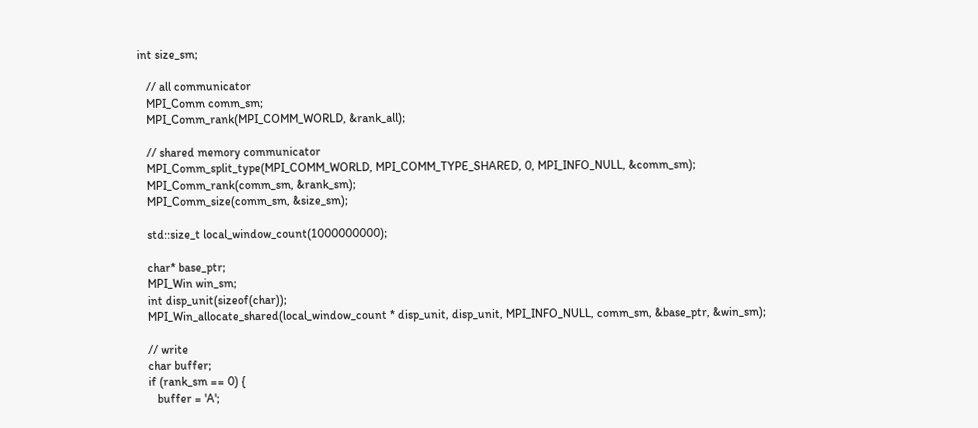int size_sm;

   // all communicator
   MPI_Comm comm_sm;
   MPI_Comm_rank(MPI_COMM_WORLD, &rank_all);

   // shared memory communicator
   MPI_Comm_split_type(MPI_COMM_WORLD, MPI_COMM_TYPE_SHARED, 0, MPI_INFO_NULL, &comm_sm);
   MPI_Comm_rank(comm_sm, &rank_sm);
   MPI_Comm_size(comm_sm, &size_sm);

   std::size_t local_window_count(1000000000);

   char* base_ptr;
   MPI_Win win_sm;
   int disp_unit(sizeof(char));
   MPI_Win_allocate_shared(local_window_count * disp_unit, disp_unit, MPI_INFO_NULL, comm_sm, &base_ptr, &win_sm);

   // write
   char buffer;
   if (rank_sm == 0) {
      buffer = 'A';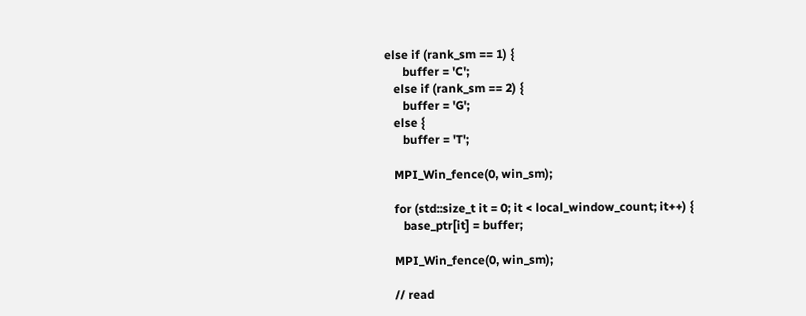else if (rank_sm == 1) {
      buffer = 'C';
   else if (rank_sm == 2) {
      buffer = 'G';
   else {
      buffer = 'T';

   MPI_Win_fence(0, win_sm);

   for (std::size_t it = 0; it < local_window_count; it++) {
      base_ptr[it] = buffer;

   MPI_Win_fence(0, win_sm);

   // read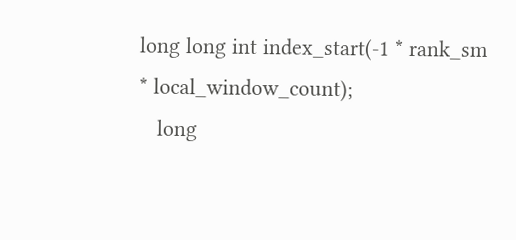long long int index_start(-1 * rank_sm * local_window_count);
   long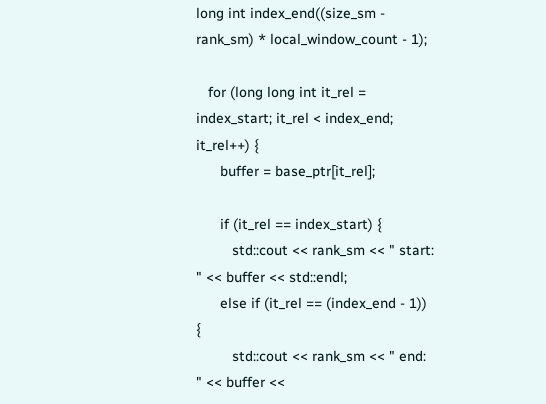long int index_end((size_sm - rank_sm) * local_window_count - 1);

   for (long long int it_rel = index_start; it_rel < index_end; it_rel++) {
      buffer = base_ptr[it_rel];

      if (it_rel == index_start) {
         std::cout << rank_sm << " start: " << buffer << std::endl;
      else if (it_rel == (index_end - 1)) {
         std::cout << rank_sm << " end: " << buffer <<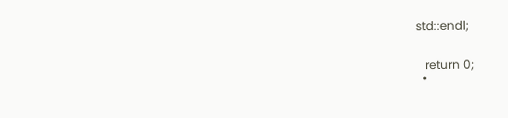std::endl;


   return 0;
  •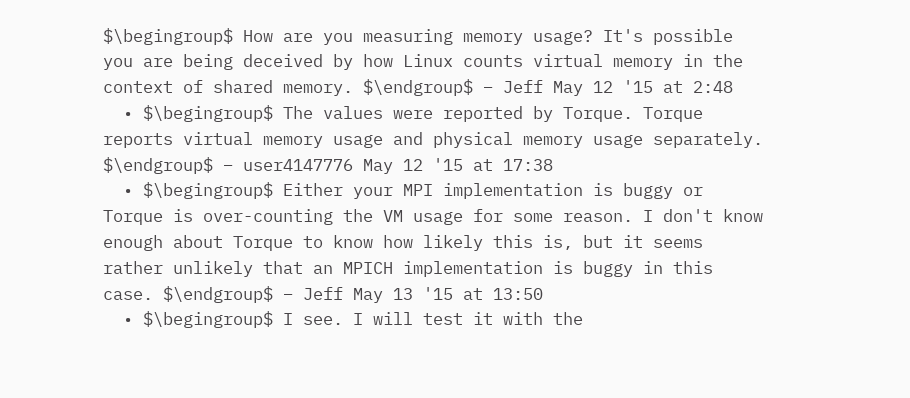$\begingroup$ How are you measuring memory usage? It's possible you are being deceived by how Linux counts virtual memory in the context of shared memory. $\endgroup$ – Jeff May 12 '15 at 2:48
  • $\begingroup$ The values were reported by Torque. Torque reports virtual memory usage and physical memory usage separately. $\endgroup$ – user4147776 May 12 '15 at 17:38
  • $\begingroup$ Either your MPI implementation is buggy or Torque is over-counting the VM usage for some reason. I don't know enough about Torque to know how likely this is, but it seems rather unlikely that an MPICH implementation is buggy in this case. $\endgroup$ – Jeff May 13 '15 at 13:50
  • $\begingroup$ I see. I will test it with the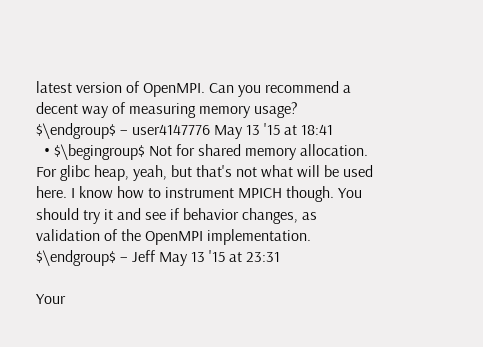latest version of OpenMPI. Can you recommend a decent way of measuring memory usage? $\endgroup$ – user4147776 May 13 '15 at 18:41
  • $\begingroup$ Not for shared memory allocation. For glibc heap, yeah, but that's not what will be used here. I know how to instrument MPICH though. You should try it and see if behavior changes, as validation of the OpenMPI implementation. $\endgroup$ – Jeff May 13 '15 at 23:31

Your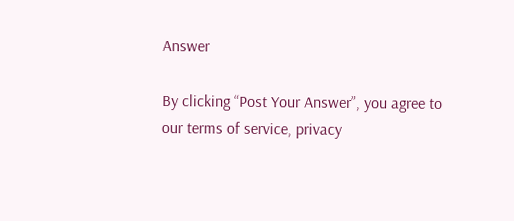Answer

By clicking “Post Your Answer”, you agree to our terms of service, privacy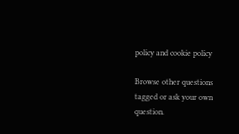policy and cookie policy

Browse other questions tagged or ask your own question.